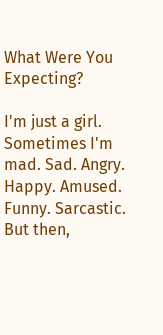What Were You Expecting?

I'm just a girl. Sometimes I'm mad. Sad. Angry. Happy. Amused. Funny. Sarcastic. But then,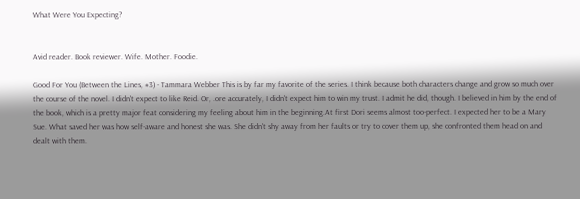What Were You Expecting?


Avid reader. Book reviewer. Wife. Mother. Foodie.

Good For You (Between the Lines, #3) - Tammara Webber This is by far my favorite of the series. I think because both characters change and grow so much over the course of the novel. I didn't expect to like Reid. Or, .ore accurately, I didn't expect him to win my trust. I admit he did, though. I believed in him by the end of the book, which is a pretty major feat considering my feeling about him in the beginning.At first Dori seems almost too-perfect. I expected her to be a Mary Sue. What saved her was how self-aware and honest she was. She didn't shy away from her faults or try to cover them up, she confronted them head on and dealt with them.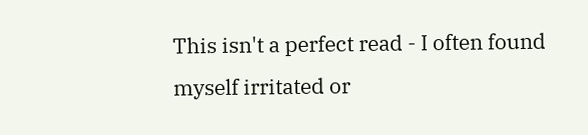This isn't a perfect read - I often found myself irritated or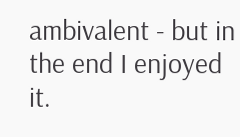ambivalent - but in the end I enjoyed it.